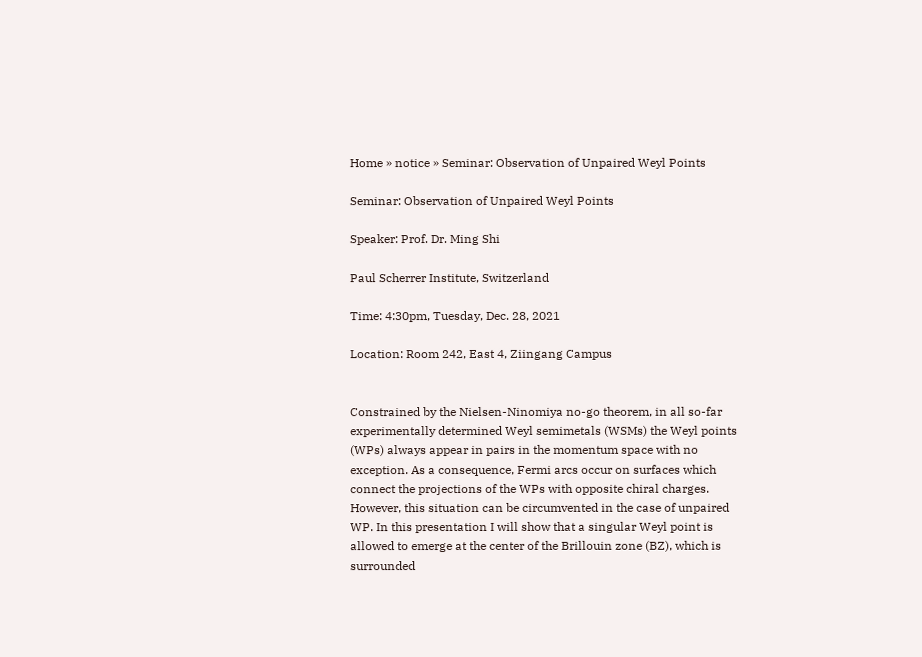Home » notice » Seminar: Observation of Unpaired Weyl Points

Seminar: Observation of Unpaired Weyl Points

Speaker: Prof. Dr. Ming Shi

Paul Scherrer Institute, Switzerland

Time: 4:30pm, Tuesday, Dec. 28, 2021

Location: Room 242, East 4, Ziingang Campus


Constrained by the Nielsen-Ninomiya no-go theorem, in all so-far experimentally determined Weyl semimetals (WSMs) the Weyl points (WPs) always appear in pairs in the momentum space with no exception. As a consequence, Fermi arcs occur on surfaces which connect the projections of the WPs with opposite chiral charges. However, this situation can be circumvented in the case of unpaired WP. In this presentation I will show that a singular Weyl point is allowed to emerge at the center of the Brillouin zone (BZ), which is surrounded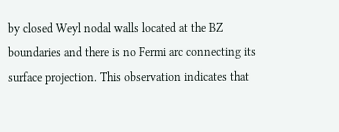by closed Weyl nodal walls located at the BZ boundaries and there is no Fermi arc connecting its surface projection. This observation indicates that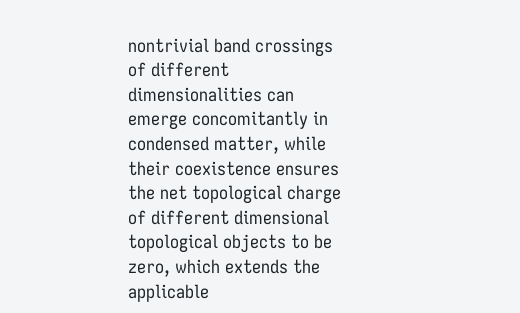nontrivial band crossings of different dimensionalities can emerge concomitantly in condensed matter, while their coexistence ensures the net topological charge of different dimensional topological objects to be zero, which extends the applicable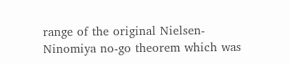range of the original Nielsen-Ninomiya no-go theorem which was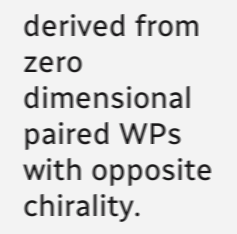derived from zero dimensional paired WPs with opposite chirality.